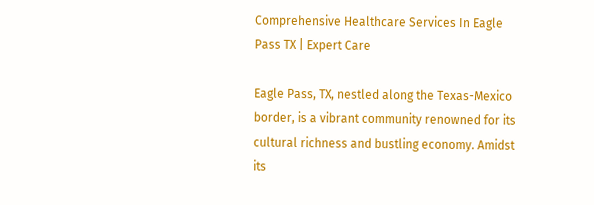Comprehensive Healthcare Services In Eagle Pass TX | Expert Care

Eagle Pass, TX, nestled along the Texas-Mexico border, is a vibrant community renowned for its cultural richness and bustling economy. Amidst its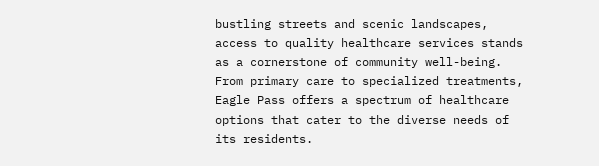bustling streets and scenic landscapes, access to quality healthcare services stands as a cornerstone of community well-being. From primary care to specialized treatments, Eagle Pass offers a spectrum of healthcare options that cater to the diverse needs of its residents.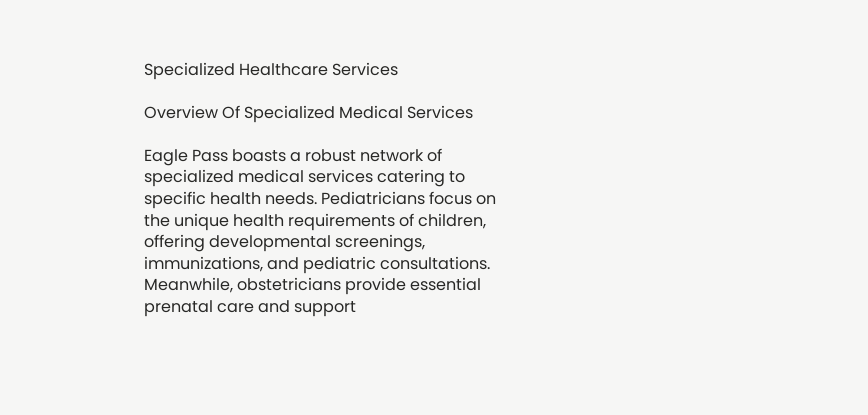Specialized Healthcare Services

Overview Of Specialized Medical Services

Eagle Pass boasts a robust network of specialized medical services catering to specific health needs. Pediatricians focus on the unique health requirements of children, offering developmental screenings, immunizations, and pediatric consultations. Meanwhile, obstetricians provide essential prenatal care and support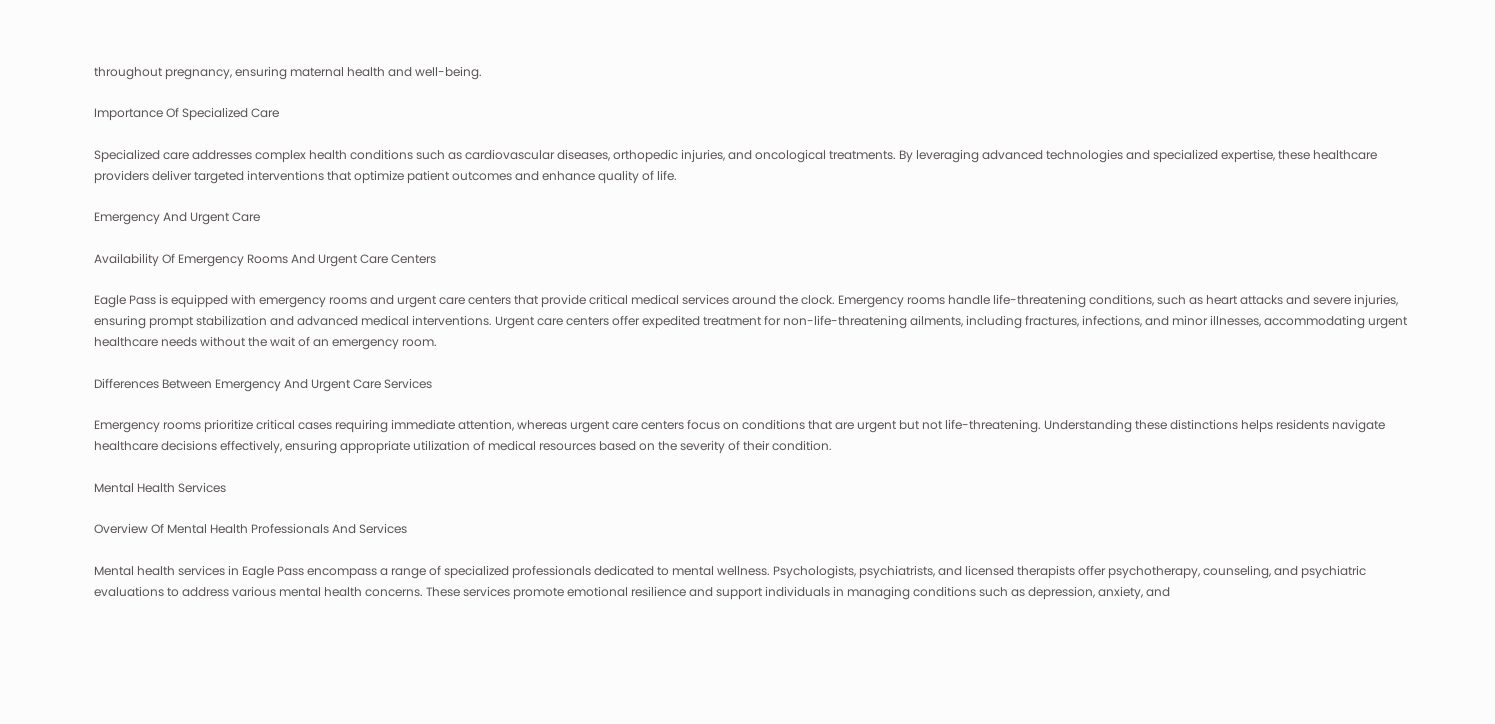throughout pregnancy, ensuring maternal health and well-being.

Importance Of Specialized Care

Specialized care addresses complex health conditions such as cardiovascular diseases, orthopedic injuries, and oncological treatments. By leveraging advanced technologies and specialized expertise, these healthcare providers deliver targeted interventions that optimize patient outcomes and enhance quality of life.

Emergency And Urgent Care

Availability Of Emergency Rooms And Urgent Care Centers

Eagle Pass is equipped with emergency rooms and urgent care centers that provide critical medical services around the clock. Emergency rooms handle life-threatening conditions, such as heart attacks and severe injuries, ensuring prompt stabilization and advanced medical interventions. Urgent care centers offer expedited treatment for non-life-threatening ailments, including fractures, infections, and minor illnesses, accommodating urgent healthcare needs without the wait of an emergency room.

Differences Between Emergency And Urgent Care Services

Emergency rooms prioritize critical cases requiring immediate attention, whereas urgent care centers focus on conditions that are urgent but not life-threatening. Understanding these distinctions helps residents navigate healthcare decisions effectively, ensuring appropriate utilization of medical resources based on the severity of their condition.

Mental Health Services

Overview Of Mental Health Professionals And Services

Mental health services in Eagle Pass encompass a range of specialized professionals dedicated to mental wellness. Psychologists, psychiatrists, and licensed therapists offer psychotherapy, counseling, and psychiatric evaluations to address various mental health concerns. These services promote emotional resilience and support individuals in managing conditions such as depression, anxiety, and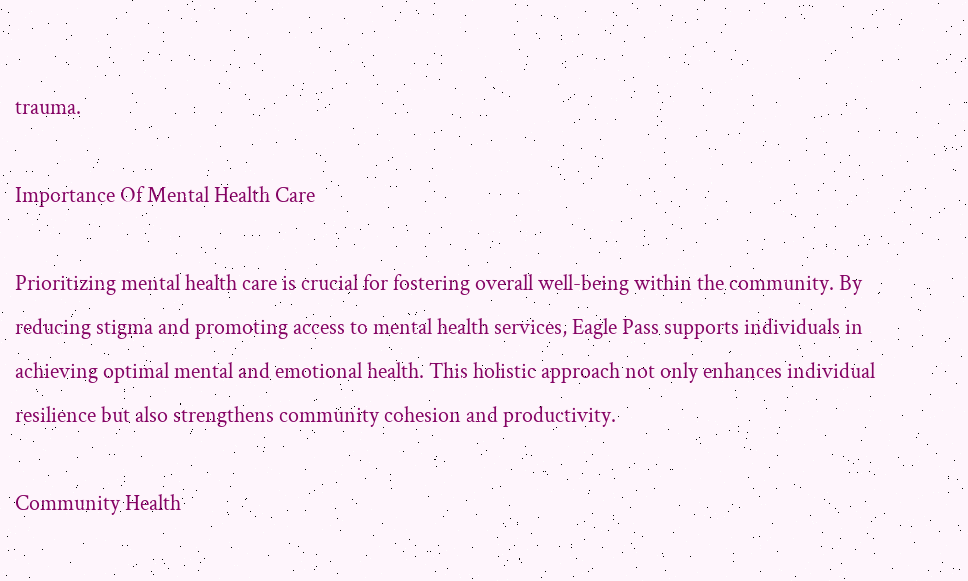trauma.

Importance Of Mental Health Care

Prioritizing mental health care is crucial for fostering overall well-being within the community. By reducing stigma and promoting access to mental health services, Eagle Pass supports individuals in achieving optimal mental and emotional health. This holistic approach not only enhances individual resilience but also strengthens community cohesion and productivity.

Community Health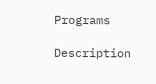Programs

Description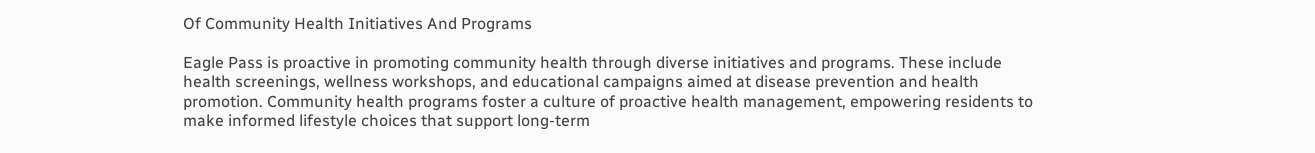Of Community Health Initiatives And Programs

Eagle Pass is proactive in promoting community health through diverse initiatives and programs. These include health screenings, wellness workshops, and educational campaigns aimed at disease prevention and health promotion. Community health programs foster a culture of proactive health management, empowering residents to make informed lifestyle choices that support long-term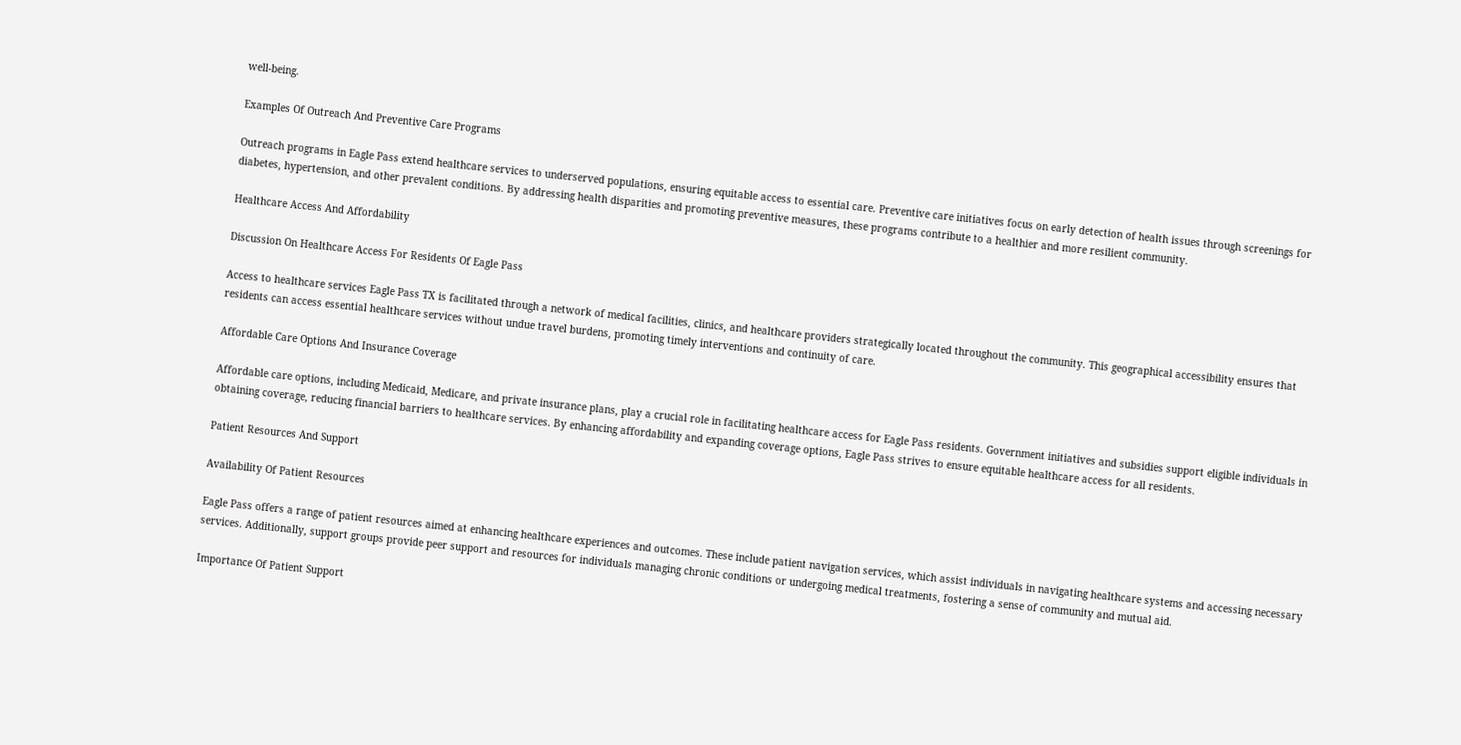well-being.

Examples Of Outreach And Preventive Care Programs

Outreach programs in Eagle Pass extend healthcare services to underserved populations, ensuring equitable access to essential care. Preventive care initiatives focus on early detection of health issues through screenings for diabetes, hypertension, and other prevalent conditions. By addressing health disparities and promoting preventive measures, these programs contribute to a healthier and more resilient community.

Healthcare Access And Affordability

Discussion On Healthcare Access For Residents Of Eagle Pass

Access to healthcare services Eagle Pass TX is facilitated through a network of medical facilities, clinics, and healthcare providers strategically located throughout the community. This geographical accessibility ensures that residents can access essential healthcare services without undue travel burdens, promoting timely interventions and continuity of care.

Affordable Care Options And Insurance Coverage

Affordable care options, including Medicaid, Medicare, and private insurance plans, play a crucial role in facilitating healthcare access for Eagle Pass residents. Government initiatives and subsidies support eligible individuals in obtaining coverage, reducing financial barriers to healthcare services. By enhancing affordability and expanding coverage options, Eagle Pass strives to ensure equitable healthcare access for all residents.

Patient Resources And Support

Availability Of Patient Resources

Eagle Pass offers a range of patient resources aimed at enhancing healthcare experiences and outcomes. These include patient navigation services, which assist individuals in navigating healthcare systems and accessing necessary services. Additionally, support groups provide peer support and resources for individuals managing chronic conditions or undergoing medical treatments, fostering a sense of community and mutual aid.

Importance Of Patient Support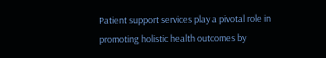Patient support services play a pivotal role in promoting holistic health outcomes by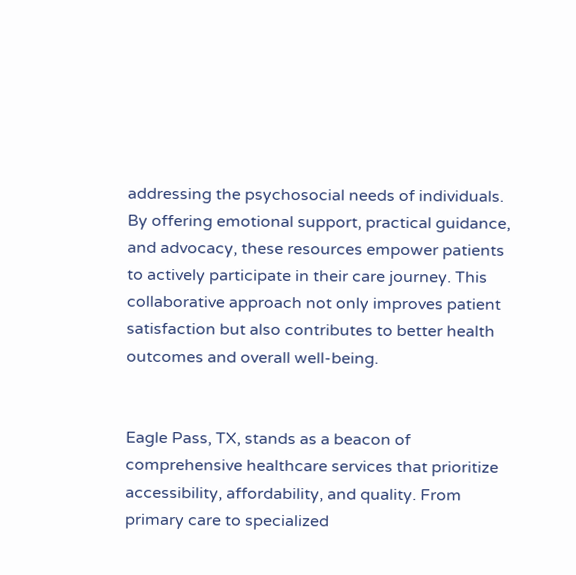addressing the psychosocial needs of individuals. By offering emotional support, practical guidance, and advocacy, these resources empower patients to actively participate in their care journey. This collaborative approach not only improves patient satisfaction but also contributes to better health outcomes and overall well-being.


Eagle Pass, TX, stands as a beacon of comprehensive healthcare services that prioritize accessibility, affordability, and quality. From primary care to specialized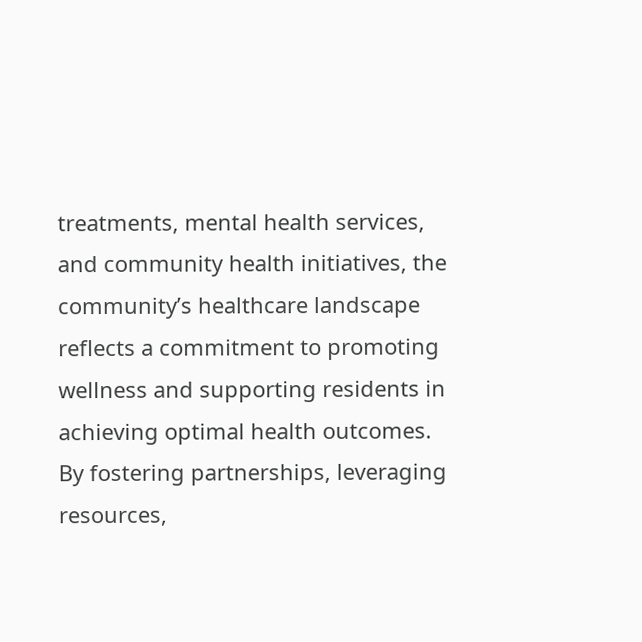treatments, mental health services, and community health initiatives, the community’s healthcare landscape reflects a commitment to promoting wellness and supporting residents in achieving optimal health outcomes. By fostering partnerships, leveraging resources,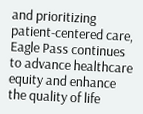and prioritizing patient-centered care, Eagle Pass continues to advance healthcare equity and enhance the quality of life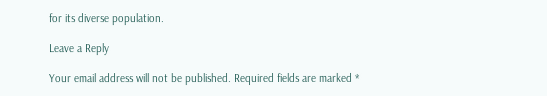for its diverse population.

Leave a Reply

Your email address will not be published. Required fields are marked *